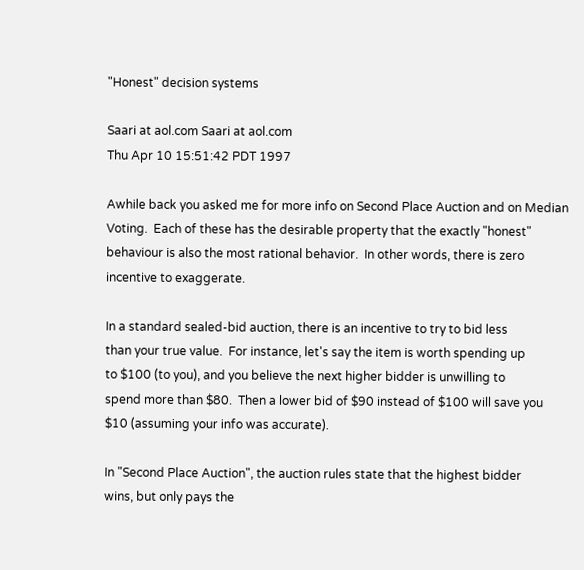"Honest" decision systems

Saari at aol.com Saari at aol.com
Thu Apr 10 15:51:42 PDT 1997

Awhile back you asked me for more info on Second Place Auction and on Median
Voting.  Each of these has the desirable property that the exactly "honest"
behaviour is also the most rational behavior.  In other words, there is zero
incentive to exaggerate.

In a standard sealed-bid auction, there is an incentive to try to bid less
than your true value.  For instance, let's say the item is worth spending up
to $100 (to you), and you believe the next higher bidder is unwilling to
spend more than $80.  Then a lower bid of $90 instead of $100 will save you
$10 (assuming your info was accurate).

In "Second Place Auction", the auction rules state that the highest bidder
wins, but only pays the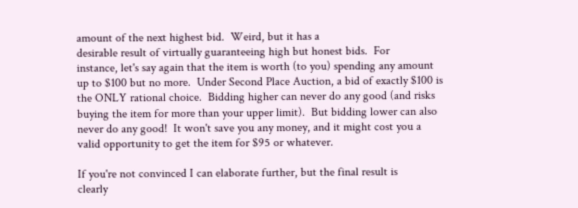amount of the next highest bid.  Weird, but it has a
desirable result of virtually guaranteeing high but honest bids.  For
instance, let's say again that the item is worth (to you) spending any amount
up to $100 but no more.  Under Second Place Auction, a bid of exactly $100 is
the ONLY rational choice.  Bidding higher can never do any good (and risks
buying the item for more than your upper limit).  But bidding lower can also
never do any good!  It won't save you any money, and it might cost you a
valid opportunity to get the item for $95 or whatever.

If you're not convinced I can elaborate further, but the final result is
clearly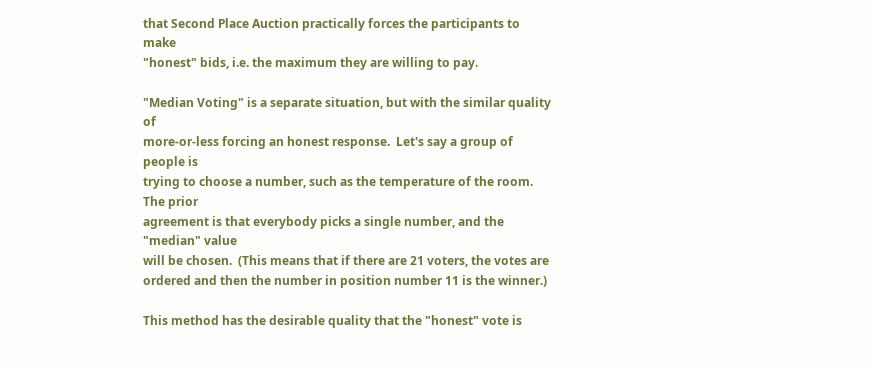that Second Place Auction practically forces the participants to make
"honest" bids, i.e. the maximum they are willing to pay.

"Median Voting" is a separate situation, but with the similar quality of
more-or-less forcing an honest response.  Let's say a group of people is
trying to choose a number, such as the temperature of the room.  The prior
agreement is that everybody picks a single number, and the "median" value
will be chosen.  (This means that if there are 21 voters, the votes are
ordered and then the number in position number 11 is the winner.)

This method has the desirable quality that the "honest" vote is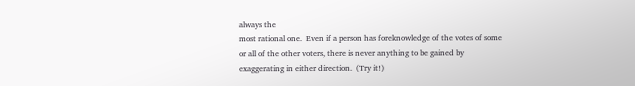always the
most rational one.  Even if a person has foreknowledge of the votes of some
or all of the other voters, there is never anything to be gained by
exaggerating in either direction.  (Try it!)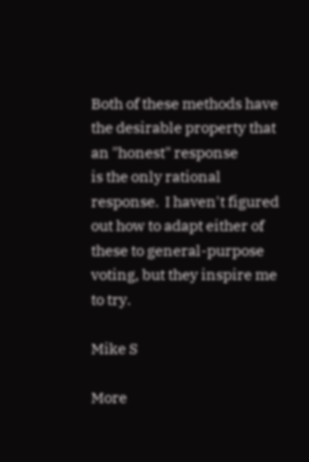Both of these methods have the desirable property that an "honest" response
is the only rational response.  I haven't figured out how to adapt either of
these to general-purpose voting, but they inspire me to try.

Mike S

More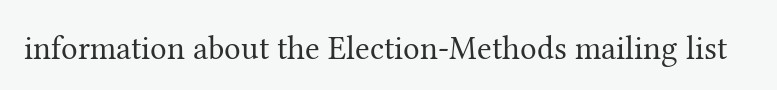information about the Election-Methods mailing list